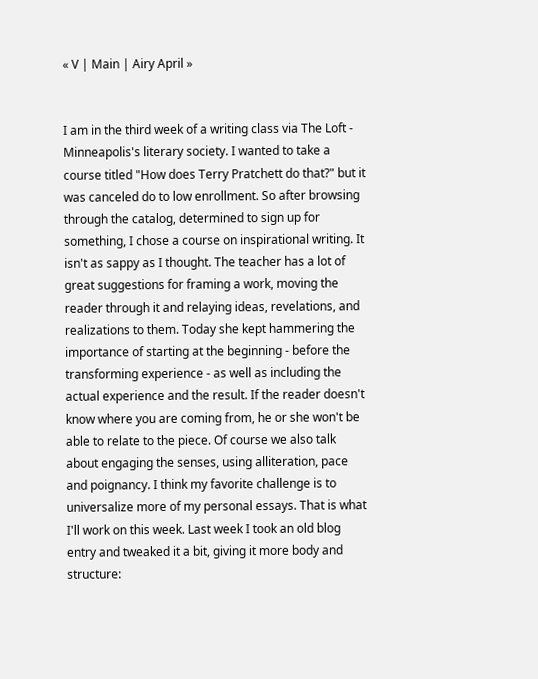« V | Main | Airy April »


I am in the third week of a writing class via The Loft - Minneapolis's literary society. I wanted to take a course titled "How does Terry Pratchett do that?" but it was canceled do to low enrollment. So after browsing through the catalog, determined to sign up for something, I chose a course on inspirational writing. It isn't as sappy as I thought. The teacher has a lot of great suggestions for framing a work, moving the reader through it and relaying ideas, revelations, and realizations to them. Today she kept hammering the importance of starting at the beginning - before the transforming experience - as well as including the actual experience and the result. If the reader doesn't know where you are coming from, he or she won't be able to relate to the piece. Of course we also talk about engaging the senses, using alliteration, pace and poignancy. I think my favorite challenge is to universalize more of my personal essays. That is what I'll work on this week. Last week I took an old blog entry and tweaked it a bit, giving it more body and structure: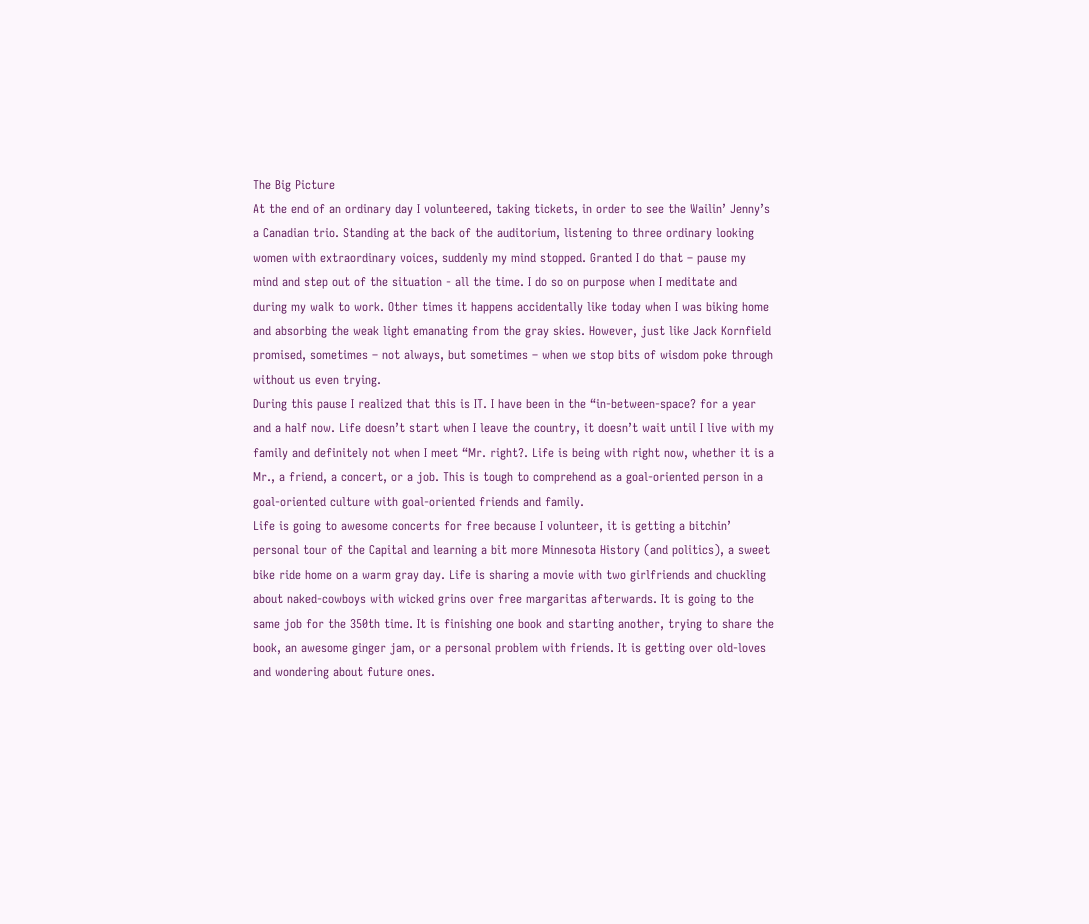The Big Picture
At the end of an ordinary day I volunteered, taking tickets, in order to see the Wailin’ Jenny’s a Canadian trio. Standing at the back of the auditorium, listening to three ordinary looking women with extraordinary voices, suddenly my mind stopped. Granted I do that – pause my mind and step out of the situation - all the time. I do so on purpose when I meditate and during my walk to work. Other times it happens accidentally like today when I was biking home and absorbing the weak light emanating from the gray skies. However, just like Jack Kornfield promised, sometimes – not always, but sometimes – when we stop bits of wisdom poke through without us even trying.
During this pause I realized that this is IT. I have been in the “in-between-space? for a year and a half now. Life doesn’t start when I leave the country, it doesn’t wait until I live with my family and definitely not when I meet “Mr. right?. Life is being with right now, whether it is a Mr., a friend, a concert, or a job. This is tough to comprehend as a goal-oriented person in a goal-oriented culture with goal-oriented friends and family.
Life is going to awesome concerts for free because I volunteer, it is getting a bitchin’ personal tour of the Capital and learning a bit more Minnesota History (and politics), a sweet bike ride home on a warm gray day. Life is sharing a movie with two girlfriends and chuckling about naked-cowboys with wicked grins over free margaritas afterwards. It is going to the same job for the 350th time. It is finishing one book and starting another, trying to share the book, an awesome ginger jam, or a personal problem with friends. It is getting over old-loves and wondering about future ones.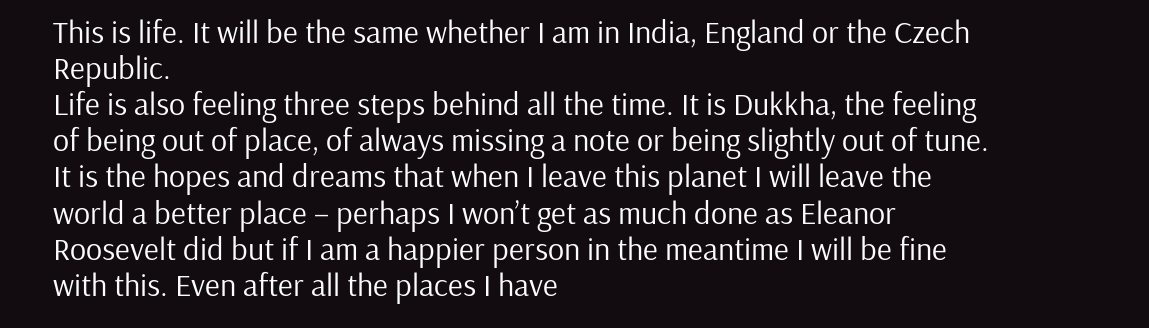This is life. It will be the same whether I am in India, England or the Czech Republic.
Life is also feeling three steps behind all the time. It is Dukkha, the feeling of being out of place, of always missing a note or being slightly out of tune. It is the hopes and dreams that when I leave this planet I will leave the world a better place – perhaps I won’t get as much done as Eleanor Roosevelt did but if I am a happier person in the meantime I will be fine with this. Even after all the places I have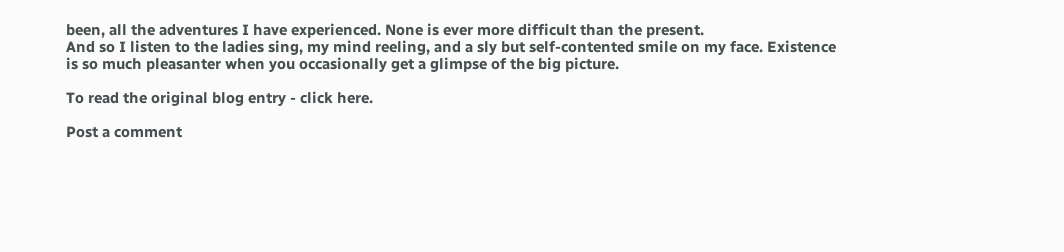been, all the adventures I have experienced. None is ever more difficult than the present.
And so I listen to the ladies sing, my mind reeling, and a sly but self-contented smile on my face. Existence is so much pleasanter when you occasionally get a glimpse of the big picture.

To read the original blog entry - click here.

Post a comment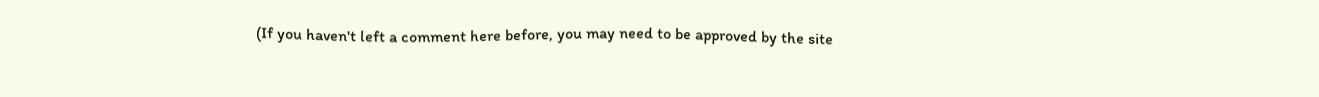(If you haven't left a comment here before, you may need to be approved by the site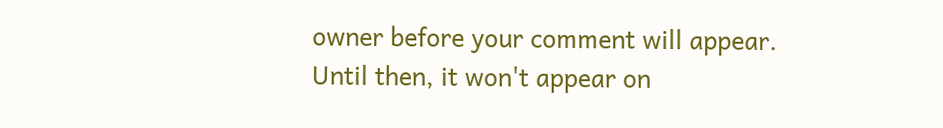owner before your comment will appear. Until then, it won't appear on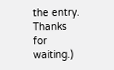the entry. Thanks for waiting.)